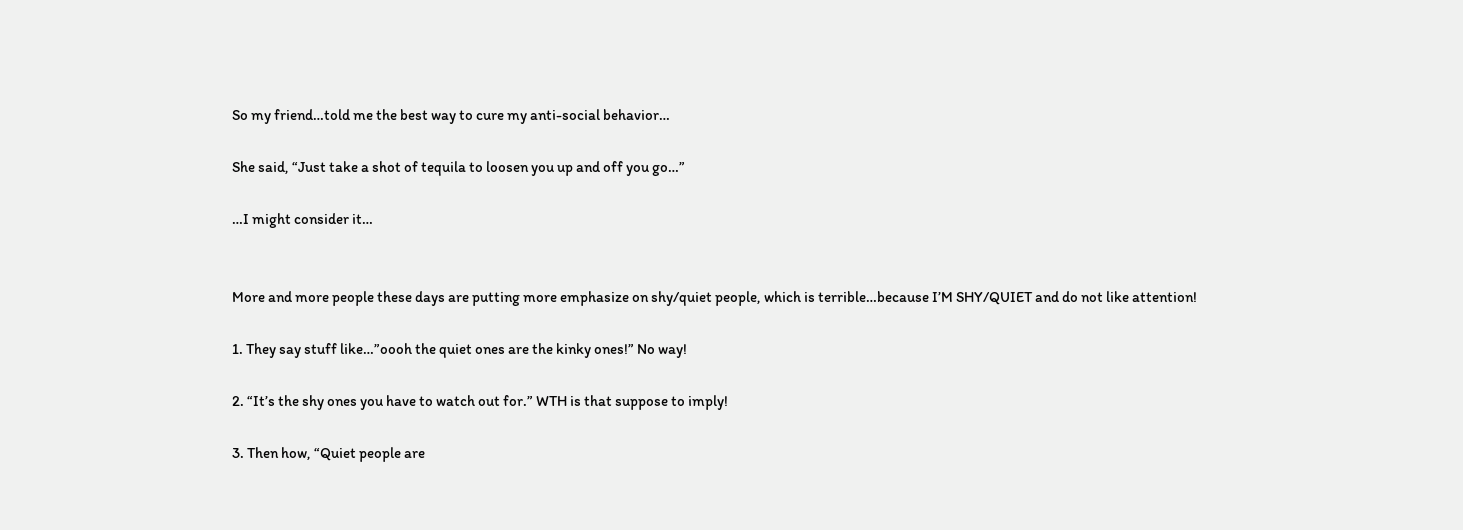So my friend…told me the best way to cure my anti-social behavior…

She said, “Just take a shot of tequila to loosen you up and off you go…”

…I might consider it…


More and more people these days are putting more emphasize on shy/quiet people, which is terrible…because I’M SHY/QUIET and do not like attention!

1. They say stuff like…”oooh the quiet ones are the kinky ones!” No way!

2. “It’s the shy ones you have to watch out for.” WTH is that suppose to imply!

3. Then how, “Quiet people are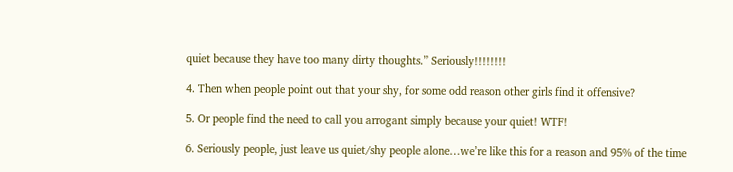quiet because they have too many dirty thoughts.” Seriously!!!!!!!!

4. Then when people point out that your shy, for some odd reason other girls find it offensive?

5. Or people find the need to call you arrogant simply because your quiet! WTF!

6. Seriously people, just leave us quiet/shy people alone…we’re like this for a reason and 95% of the time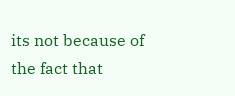its not because of the fact that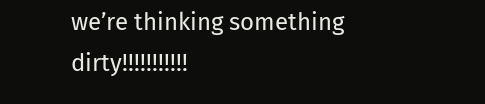we’re thinking something dirty!!!!!!!!!!!